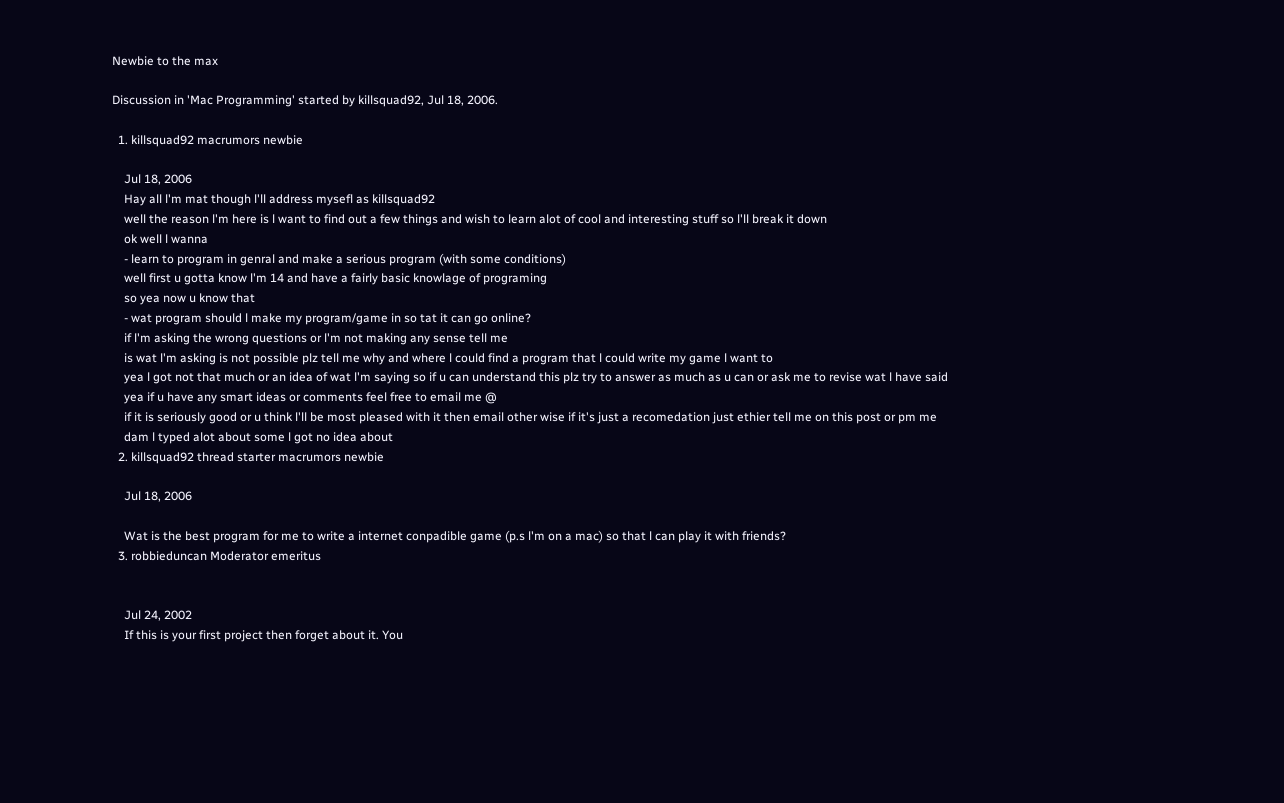Newbie to the max

Discussion in 'Mac Programming' started by killsquad92, Jul 18, 2006.

  1. killsquad92 macrumors newbie

    Jul 18, 2006
    Hay all l'm mat though l'll address mysefl as killsquad92
    well the reason l'm here is l want to find out a few things and wish to learn alot of cool and interesting stuff so l'll break it down
    ok well l wanna
    - learn to program in genral and make a serious program (with some conditions)
    well first u gotta know l'm 14 and have a fairly basic knowlage of programing
    so yea now u know that
    - wat program should l make my program/game in so tat it can go online?
    if l'm asking the wrong questions or l'm not making any sense tell me
    is wat l'm asking is not possible plz tell me why and where l could find a program that l could write my game l want to
    yea l got not that much or an idea of wat l'm saying so if u can understand this plz try to answer as much as u can or ask me to revise wat l have said
    yea if u have any smart ideas or comments feel free to email me @
    if it is seriously good or u think l'll be most pleased with it then email other wise if it's just a recomedation just ethier tell me on this post or pm me
    dam l typed alot about some l got no idea about
  2. killsquad92 thread starter macrumors newbie

    Jul 18, 2006

    Wat is the best program for me to write a internet conpadible game (p.s l'm on a mac) so that l can play it with friends?
  3. robbieduncan Moderator emeritus


    Jul 24, 2002
    If this is your first project then forget about it. You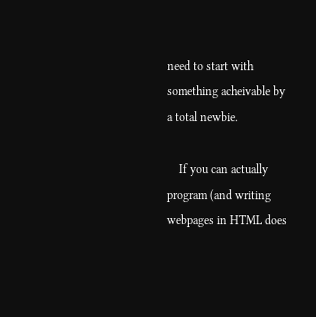need to start with something acheivable by a total newbie.

    If you can actually program (and writing webpages in HTML does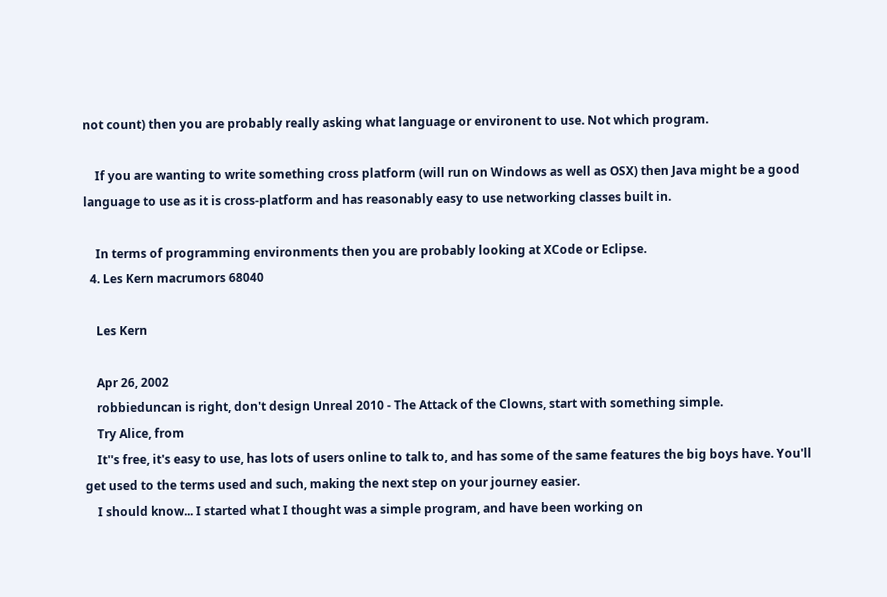not count) then you are probably really asking what language or environent to use. Not which program.

    If you are wanting to write something cross platform (will run on Windows as well as OSX) then Java might be a good language to use as it is cross-platform and has reasonably easy to use networking classes built in.

    In terms of programming environments then you are probably looking at XCode or Eclipse.
  4. Les Kern macrumors 68040

    Les Kern

    Apr 26, 2002
    robbieduncan is right, don't design Unreal 2010 - The Attack of the Clowns, start with something simple.
    Try Alice, from
    It''s free, it's easy to use, has lots of users online to talk to, and has some of the same features the big boys have. You'll get used to the terms used and such, making the next step on your journey easier.
    I should know... I started what I thought was a simple program, and have been working on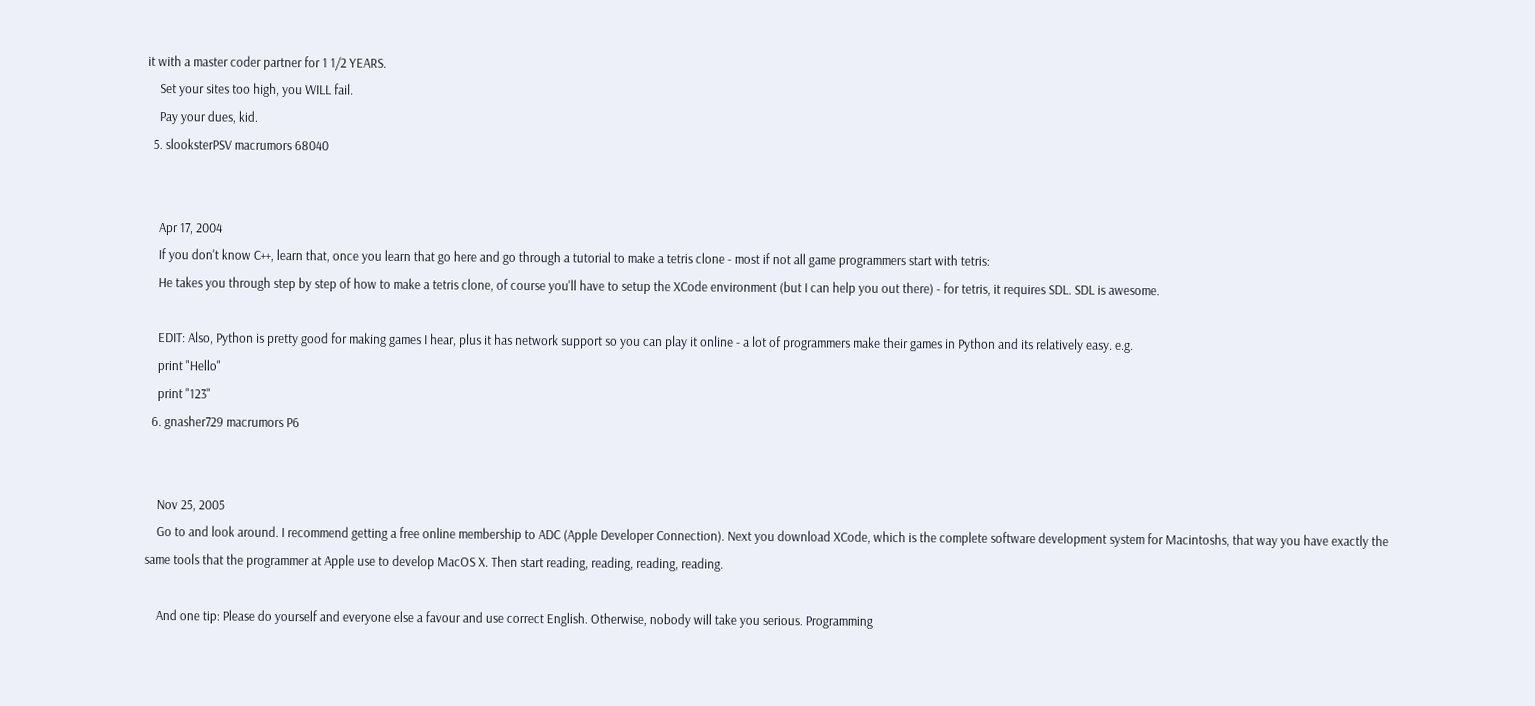it with a master coder partner for 1 1/2 YEARS.
    Set your sites too high, you WILL fail.
    Pay your dues, kid.
  5. slooksterPSV macrumors 68040


    Apr 17, 2004
    If you don't know C++, learn that, once you learn that go here and go through a tutorial to make a tetris clone - most if not all game programmers start with tetris:
    He takes you through step by step of how to make a tetris clone, of course you'll have to setup the XCode environment (but I can help you out there) - for tetris, it requires SDL. SDL is awesome.

    EDIT: Also, Python is pretty good for making games I hear, plus it has network support so you can play it online - a lot of programmers make their games in Python and its relatively easy. e.g.
    print "Hello"
    print "123"
  6. gnasher729 macrumors P6


    Nov 25, 2005
    Go to and look around. I recommend getting a free online membership to ADC (Apple Developer Connection). Next you download XCode, which is the complete software development system for Macintoshs, that way you have exactly the same tools that the programmer at Apple use to develop MacOS X. Then start reading, reading, reading, reading.

    And one tip: Please do yourself and everyone else a favour and use correct English. Otherwise, nobody will take you serious. Programming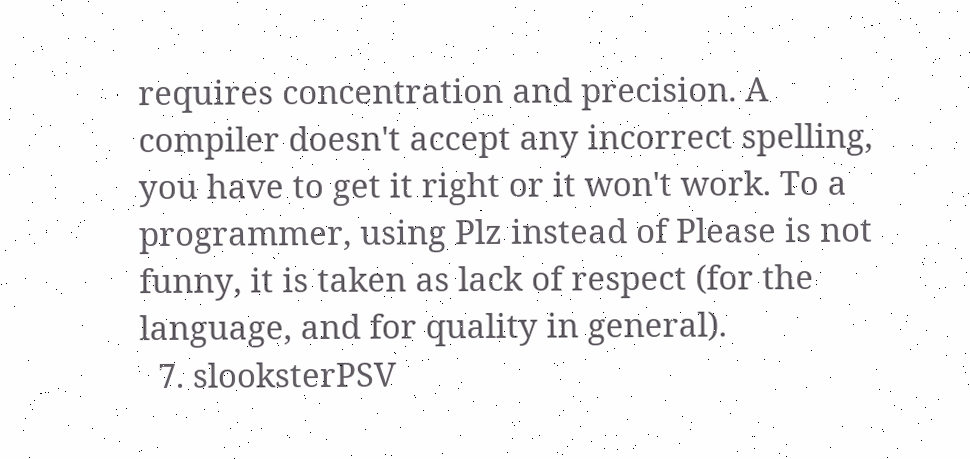requires concentration and precision. A compiler doesn't accept any incorrect spelling, you have to get it right or it won't work. To a programmer, using Plz instead of Please is not funny, it is taken as lack of respect (for the language, and for quality in general).
  7. slooksterPSV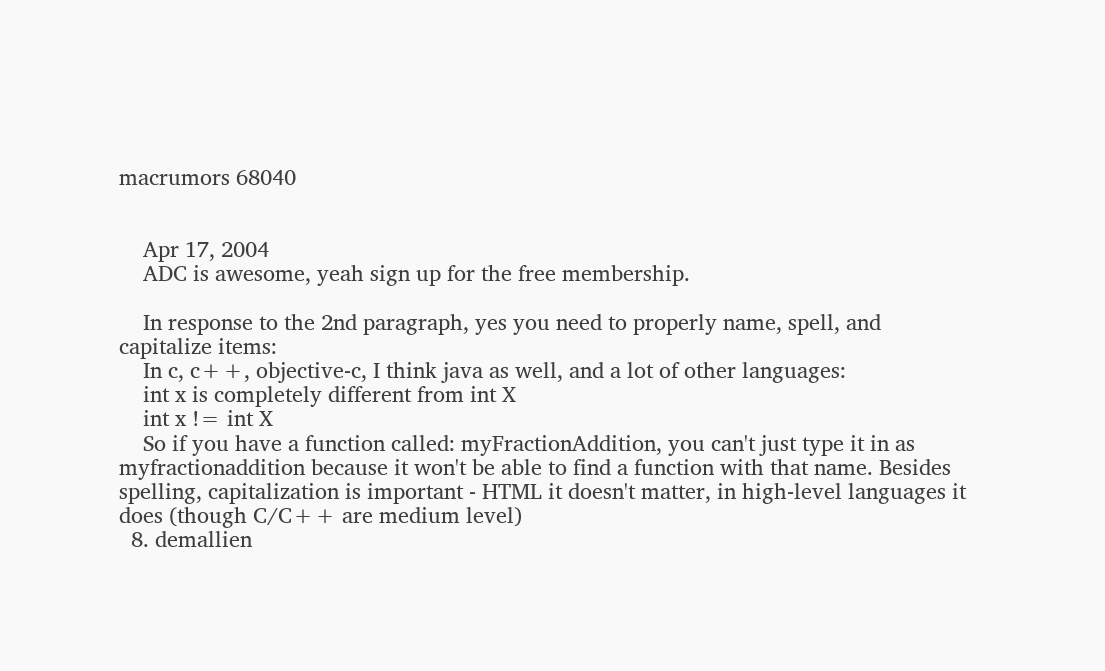macrumors 68040


    Apr 17, 2004
    ADC is awesome, yeah sign up for the free membership.

    In response to the 2nd paragraph, yes you need to properly name, spell, and capitalize items:
    In c, c++, objective-c, I think java as well, and a lot of other languages:
    int x is completely different from int X
    int x != int X
    So if you have a function called: myFractionAddition, you can't just type it in as myfractionaddition because it won't be able to find a function with that name. Besides spelling, capitalization is important - HTML it doesn't matter, in high-level languages it does (though C/C++ are medium level)
  8. demallien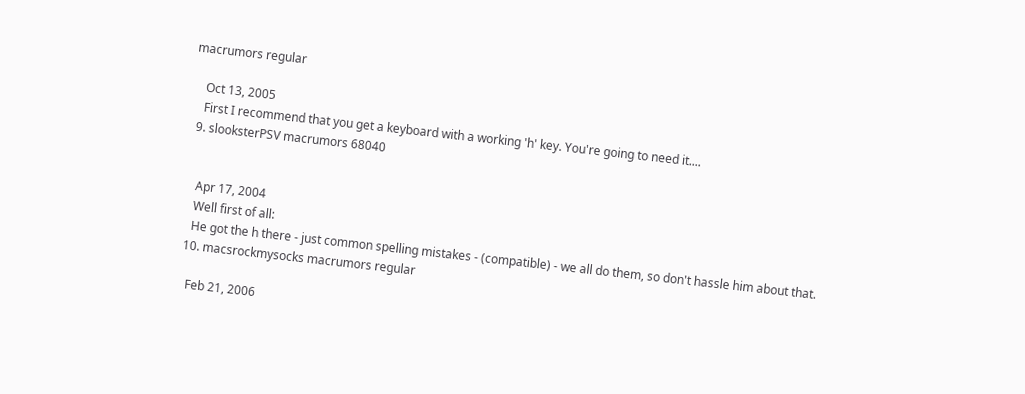macrumors regular

    Oct 13, 2005
    First I recommend that you get a keyboard with a working 'h' key. You're going to need it....
  9. slooksterPSV macrumors 68040


    Apr 17, 2004
    Well first of all:
    He got the h there - just common spelling mistakes - (compatible) - we all do them, so don't hassle him about that.
  10. macsrockmysocks macrumors regular

    Feb 21, 2006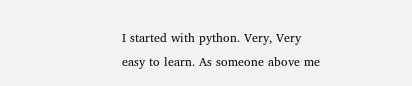I started with python. Very, Very easy to learn. As someone above me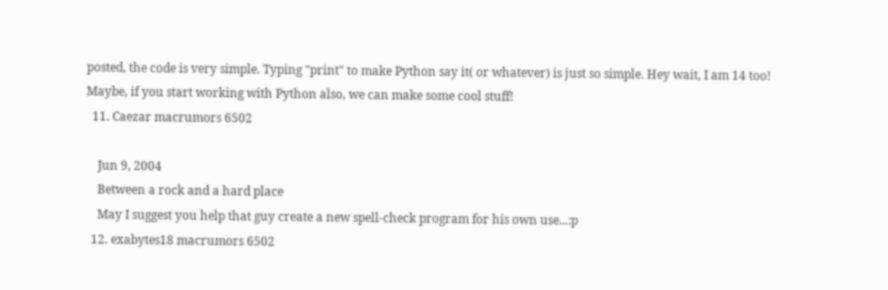posted, the code is very simple. Typing "print" to make Python say it( or whatever) is just so simple. Hey wait, I am 14 too! Maybe, if you start working with Python also, we can make some cool stuff!
  11. Caezar macrumors 6502

    Jun 9, 2004
    Between a rock and a hard place
    May I suggest you help that guy create a new spell-check program for his own use...:p
  12. exabytes18 macrumors 6502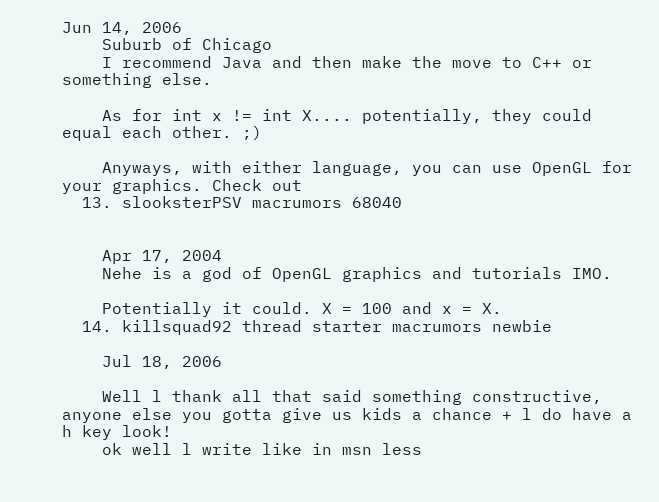Jun 14, 2006
    Suburb of Chicago
    I recommend Java and then make the move to C++ or something else.

    As for int x != int X.... potentially, they could equal each other. ;)

    Anyways, with either language, you can use OpenGL for your graphics. Check out
  13. slooksterPSV macrumors 68040


    Apr 17, 2004
    Nehe is a god of OpenGL graphics and tutorials IMO.

    Potentially it could. X = 100 and x = X.
  14. killsquad92 thread starter macrumors newbie

    Jul 18, 2006

    Well l thank all that said something constructive, anyone else you gotta give us kids a chance + l do have a h key look!
    ok well l write like in msn less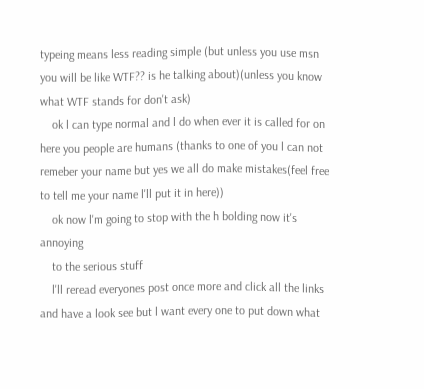typeing means less reading simple (but unless you use msn you will be like WTF?? is he talking about)(unless you know what WTF stands for don't ask)
    ok l can type normal and l do when ever it is called for on here you people are humans (thanks to one of you l can not remeber your name but yes we all do make mistakes(feel free to tell me your name l'll put it in here))
    ok now l'm going to stop with the h bolding now it's annoying
    to the serious stuff
    l'll reread everyones post once more and click all the links and have a look see but l want every one to put down what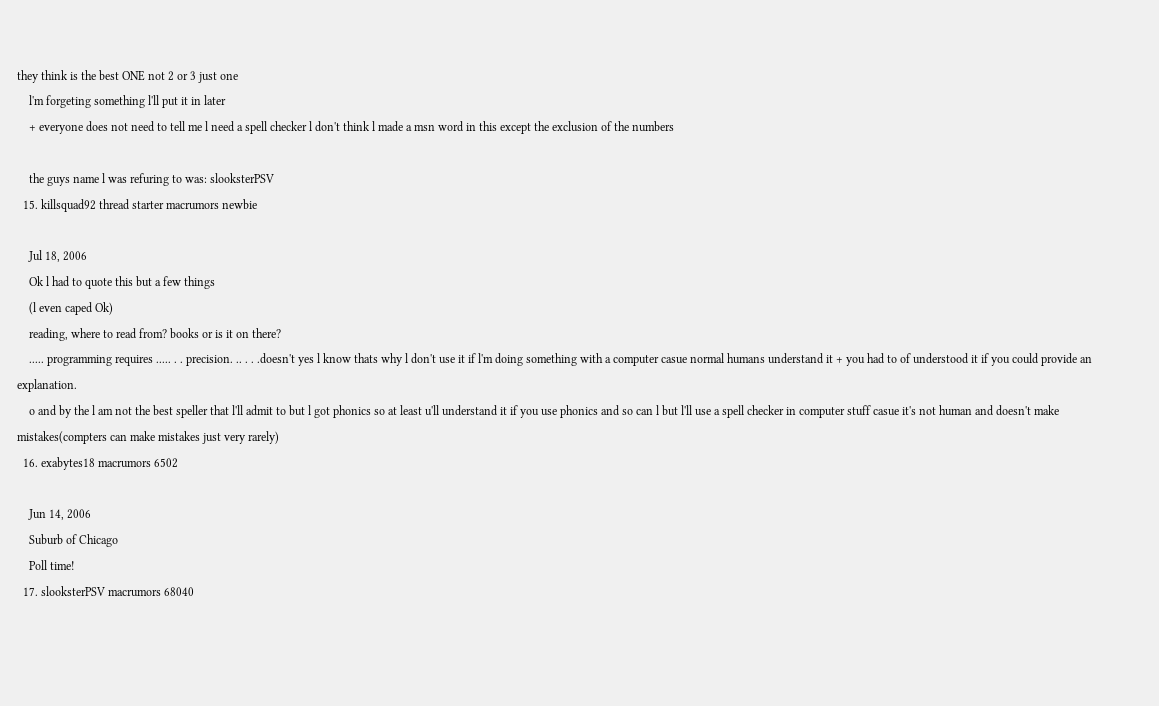they think is the best ONE not 2 or 3 just one
    l'm forgeting something l'll put it in later
    + everyone does not need to tell me l need a spell checker l don't think l made a msn word in this except the exclusion of the numbers

    the guys name l was refuring to was: slooksterPSV
  15. killsquad92 thread starter macrumors newbie

    Jul 18, 2006
    Ok l had to quote this but a few things
    (l even caped Ok)
    reading, where to read from? books or is it on there?
    ..... programming requires ..... . . precision. .. . . .doesn't yes l know thats why l don't use it if l'm doing something with a computer casue normal humans understand it + you had to of understood it if you could provide an explanation.
    o and by the l am not the best speller that l'll admit to but l got phonics so at least u'll understand it if you use phonics and so can l but l'll use a spell checker in computer stuff casue it's not human and doesn't make mistakes(compters can make mistakes just very rarely)
  16. exabytes18 macrumors 6502

    Jun 14, 2006
    Suburb of Chicago
    Poll time!
  17. slooksterPSV macrumors 68040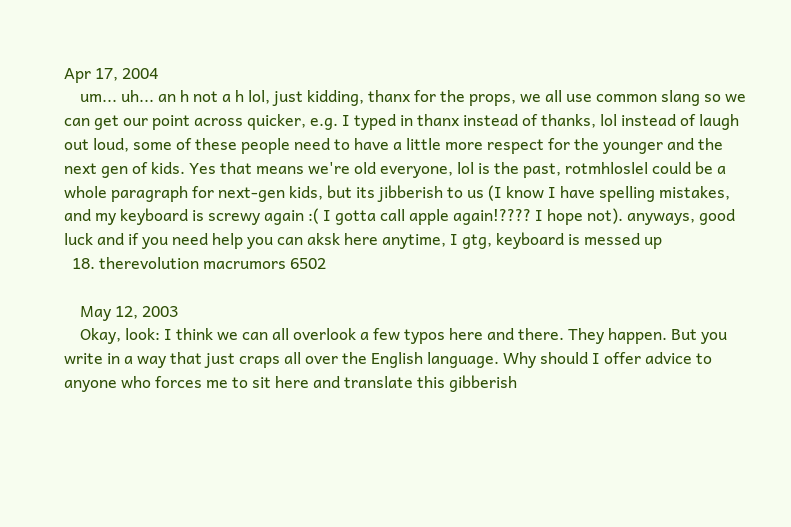Apr 17, 2004
    um... uh... an h not a h lol, just kidding, thanx for the props, we all use common slang so we can get our point across quicker, e.g. I typed in thanx instead of thanks, lol instead of laugh out loud, some of these people need to have a little more respect for the younger and the next gen of kids. Yes that means we're old everyone, lol is the past, rotmhloslel could be a whole paragraph for next-gen kids, but its jibberish to us (I know I have spelling mistakes, and my keyboard is screwy again :( I gotta call apple again!???? I hope not). anyways, good luck and if you need help you can aksk here anytime, I gtg, keyboard is messed up
  18. therevolution macrumors 6502

    May 12, 2003
    Okay, look: I think we can all overlook a few typos here and there. They happen. But you write in a way that just craps all over the English language. Why should I offer advice to anyone who forces me to sit here and translate this gibberish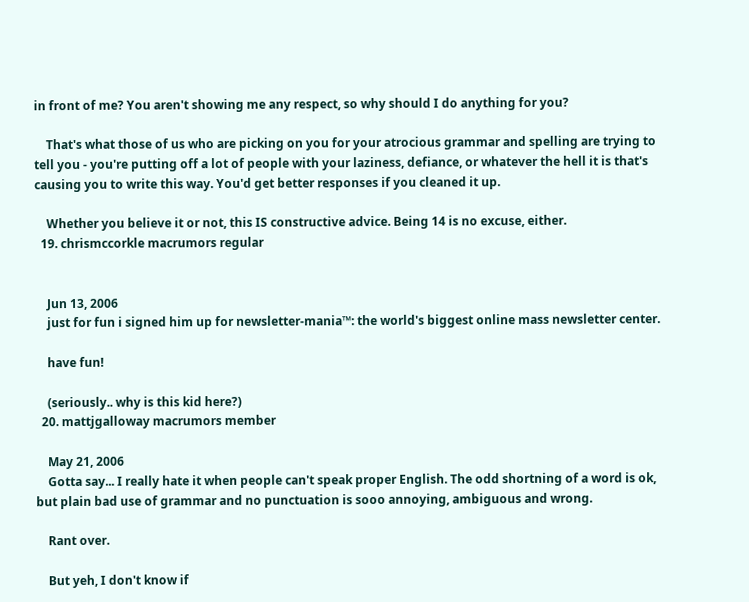in front of me? You aren't showing me any respect, so why should I do anything for you?

    That's what those of us who are picking on you for your atrocious grammar and spelling are trying to tell you - you're putting off a lot of people with your laziness, defiance, or whatever the hell it is that's causing you to write this way. You'd get better responses if you cleaned it up.

    Whether you believe it or not, this IS constructive advice. Being 14 is no excuse, either.
  19. chrismccorkle macrumors regular


    Jun 13, 2006
    just for fun i signed him up for newsletter-mania™: the world's biggest online mass newsletter center.

    have fun!

    (seriously.. why is this kid here?)
  20. mattjgalloway macrumors member

    May 21, 2006
    Gotta say... I really hate it when people can't speak proper English. The odd shortning of a word is ok, but plain bad use of grammar and no punctuation is sooo annoying, ambiguous and wrong.

    Rant over.

    But yeh, I don't know if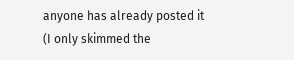anyone has already posted it (I only skimmed the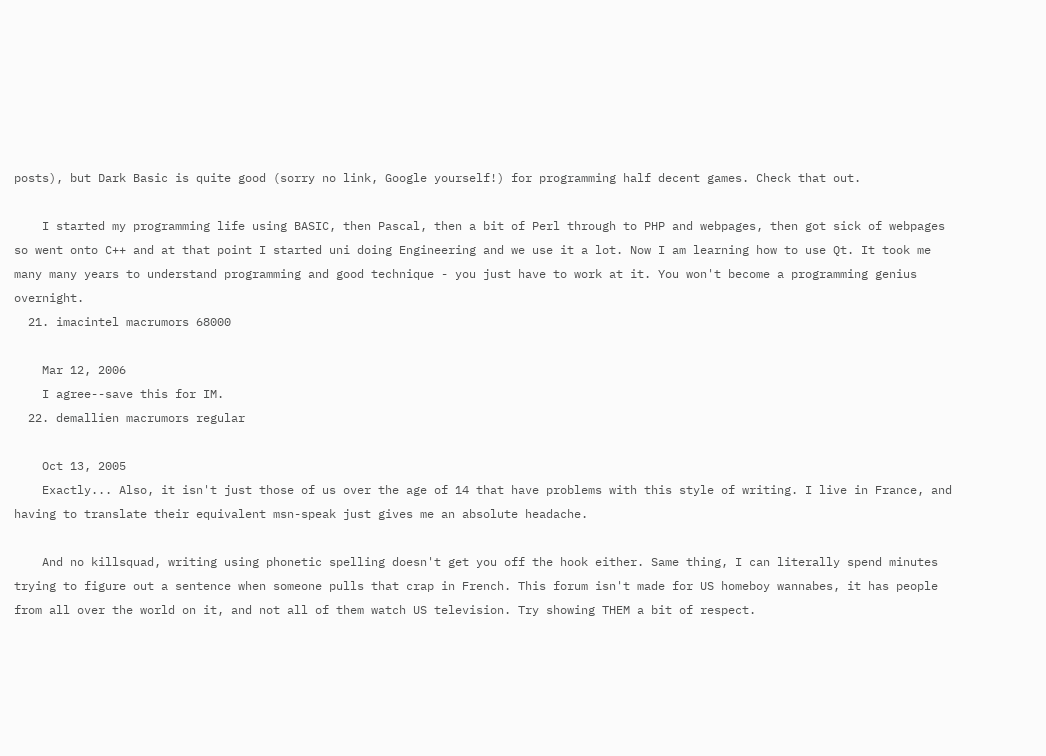posts), but Dark Basic is quite good (sorry no link, Google yourself!) for programming half decent games. Check that out.

    I started my programming life using BASIC, then Pascal, then a bit of Perl through to PHP and webpages, then got sick of webpages so went onto C++ and at that point I started uni doing Engineering and we use it a lot. Now I am learning how to use Qt. It took me many many years to understand programming and good technique - you just have to work at it. You won't become a programming genius overnight.
  21. imacintel macrumors 68000

    Mar 12, 2006
    I agree--save this for IM.
  22. demallien macrumors regular

    Oct 13, 2005
    Exactly... Also, it isn't just those of us over the age of 14 that have problems with this style of writing. I live in France, and having to translate their equivalent msn-speak just gives me an absolute headache.

    And no killsquad, writing using phonetic spelling doesn't get you off the hook either. Same thing, I can literally spend minutes trying to figure out a sentence when someone pulls that crap in French. This forum isn't made for US homeboy wannabes, it has people from all over the world on it, and not all of them watch US television. Try showing THEM a bit of respect.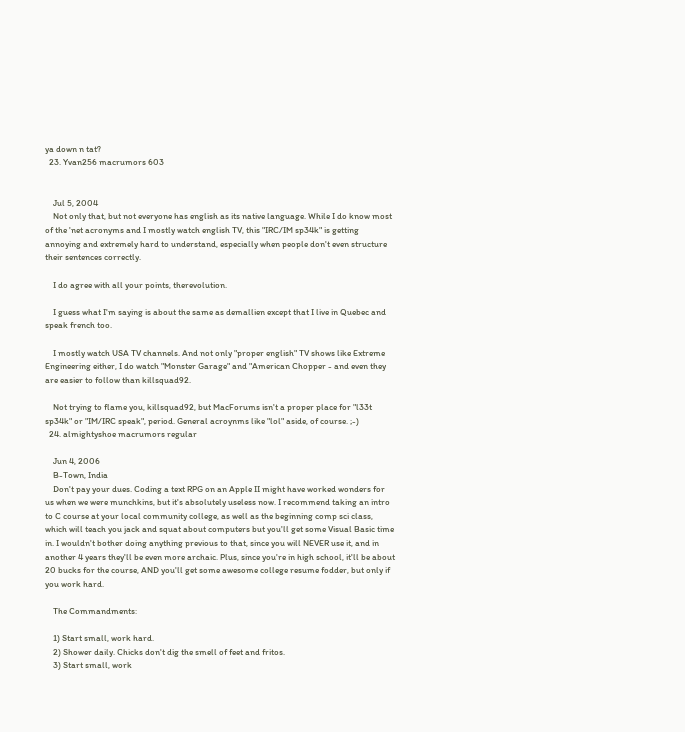ya down n tat?
  23. Yvan256 macrumors 603


    Jul 5, 2004
    Not only that, but not everyone has english as its native language. While I do know most of the 'net acronyms and I mostly watch english TV, this "IRC/IM sp34k" is getting annoying and extremely hard to understand, especially when people don't even structure their sentences correctly.

    I do agree with all your points, therevolution.

    I guess what I'm saying is about the same as demallien except that I live in Quebec and speak french too.

    I mostly watch USA TV channels. And not only "proper english" TV shows like Extreme Engineering either, I do watch "Monster Garage" and "American Chopper - and even they are easier to follow than killsquad92.

    Not trying to flame you, killsquad92, but MacForums isn't a proper place for "l33t sp34k" or "IM/IRC speak", period. General acroynms like "lol" aside, of course. ;-)
  24. almightyshoe macrumors regular

    Jun 4, 2006
    B-Town, India
    Don't pay your dues. Coding a text RPG on an Apple II might have worked wonders for us when we were munchkins, but it's absolutely useless now. I recommend taking an intro to C course at your local community college, as well as the beginning comp sci class, which will teach you jack and squat about computers but you'll get some Visual Basic time in. I wouldn't bother doing anything previous to that, since you will NEVER use it, and in another 4 years they'll be even more archaic. Plus, since you're in high school, it'll be about 20 bucks for the course, AND you'll get some awesome college resume fodder, but only if you work hard.

    The Commandments:

    1) Start small, work hard.
    2) Shower daily. Chicks don't dig the smell of feet and fritos.
    3) Start small, work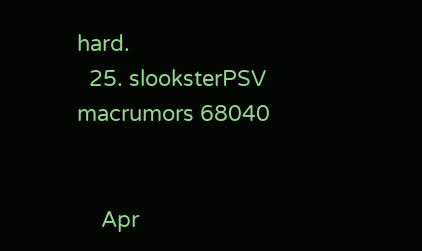hard.
  25. slooksterPSV macrumors 68040


    Apr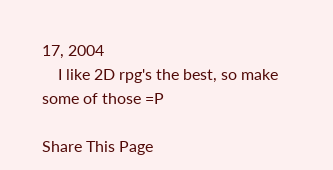17, 2004
    I like 2D rpg's the best, so make some of those =P

Share This Page